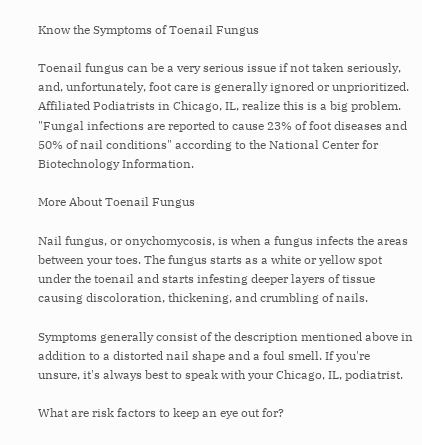Know the Symptoms of Toenail Fungus

Toenail fungus can be a very serious issue if not taken seriously, and, unfortunately, foot care is generally ignored or unprioritized. Affiliated Podiatrists in Chicago, IL, realize this is a big problem. "Fungal infections are reported to cause 23% of foot diseases and 50% of nail conditions" according to the National Center for Biotechnology Information.

More About Toenail Fungus

Nail fungus, or onychomycosis, is when a fungus infects the areas between your toes. The fungus starts as a white or yellow spot under the toenail and starts infesting deeper layers of tissue causing discoloration, thickening, and crumbling of nails.

Symptoms generally consist of the description mentioned above in addition to a distorted nail shape and a foul smell. If you're unsure, it's always best to speak with your Chicago, IL, podiatrist.

What are risk factors to keep an eye out for?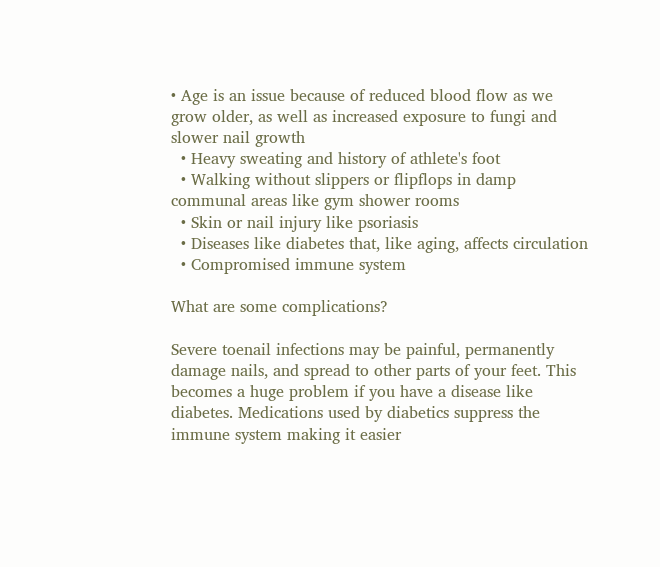• Age is an issue because of reduced blood flow as we grow older, as well as increased exposure to fungi and slower nail growth
  • Heavy sweating and history of athlete's foot
  • Walking without slippers or flipflops in damp communal areas like gym shower rooms
  • Skin or nail injury like psoriasis
  • Diseases like diabetes that, like aging, affects circulation
  • Compromised immune system

What are some complications?

Severe toenail infections may be painful, permanently damage nails, and spread to other parts of your feet. This becomes a huge problem if you have a disease like diabetes. Medications used by diabetics suppress the immune system making it easier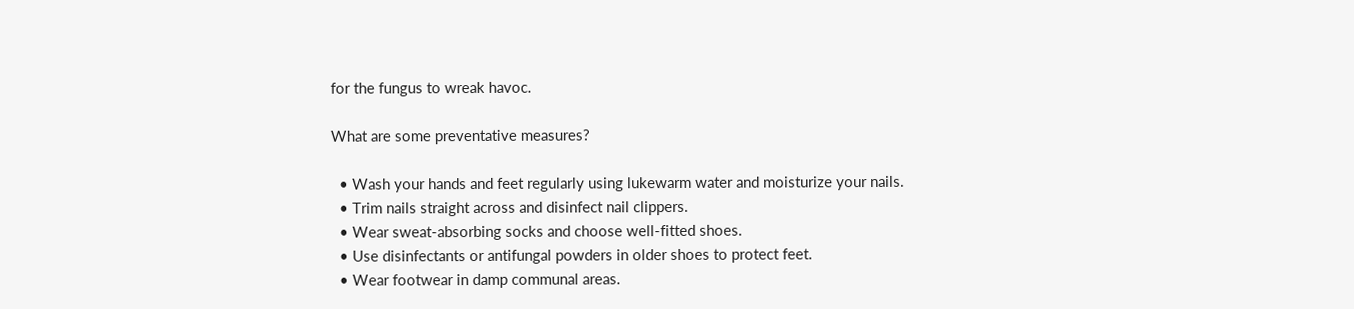for the fungus to wreak havoc.

What are some preventative measures?

  • Wash your hands and feet regularly using lukewarm water and moisturize your nails.
  • Trim nails straight across and disinfect nail clippers.
  • Wear sweat-absorbing socks and choose well-fitted shoes.
  • Use disinfectants or antifungal powders in older shoes to protect feet.
  • Wear footwear in damp communal areas.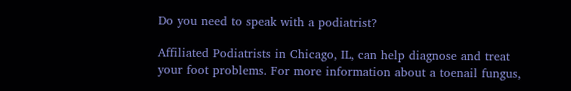Do you need to speak with a podiatrist?

Affiliated Podiatrists in Chicago, IL, can help diagnose and treat your foot problems. For more information about a toenail fungus,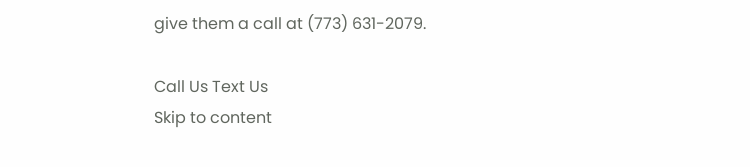give them a call at (773) 631-2079.

Call Us Text Us
Skip to content